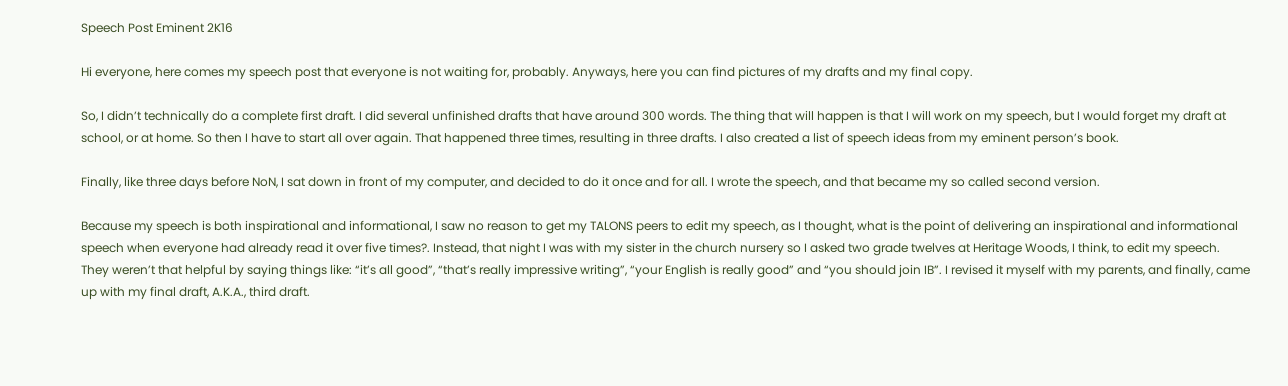Speech Post Eminent 2K16

Hi everyone, here comes my speech post that everyone is not waiting for, probably. Anyways, here you can find pictures of my drafts and my final copy.

So, I didn’t technically do a complete first draft. I did several unfinished drafts that have around 300 words. The thing that will happen is that I will work on my speech, but I would forget my draft at school, or at home. So then I have to start all over again. That happened three times, resulting in three drafts. I also created a list of speech ideas from my eminent person’s book.

Finally, like three days before NoN, I sat down in front of my computer, and decided to do it once and for all. I wrote the speech, and that became my so called second version.

Because my speech is both inspirational and informational, I saw no reason to get my TALONS peers to edit my speech, as I thought, what is the point of delivering an inspirational and informational speech when everyone had already read it over five times?. Instead, that night I was with my sister in the church nursery so I asked two grade twelves at Heritage Woods, I think, to edit my speech. They weren’t that helpful by saying things like: “it’s all good”, “that’s really impressive writing”, “your English is really good” and “you should join IB”. I revised it myself with my parents, and finally, came up with my final draft, A.K.A., third draft.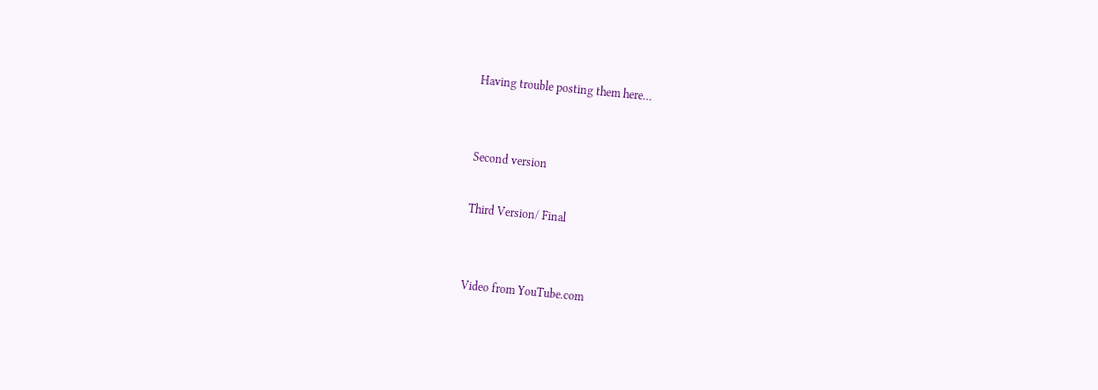Having trouble posting them here…


Second version

Third Version/ Final


Video from YouTube.com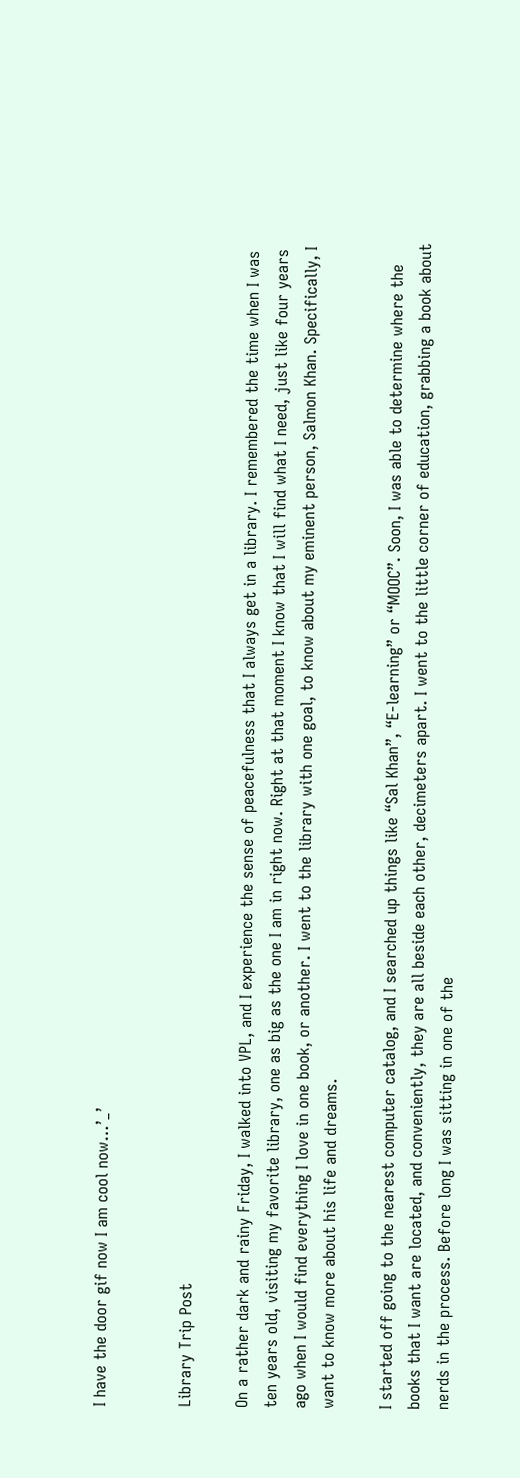I have the door gif now I am cool now…’_’


Library Trip Post

On a rather dark and rainy Friday, I walked into VPL, and I experience the sense of peacefulness that I always get in a library. I remembered the time when I was ten years old, visiting my favorite library, one as big as the one I am in right now. Right at that moment I know that I will find what I need, just like four years ago when I would find everything I love in one book, or another. I went to the library with one goal, to know about my eminent person, Salmon Khan. Specifically, I want to know more about his life and dreams.

I started off going to the nearest computer catalog, and I searched up things like “Sal Khan”, “E-learning” or “MOOC”. Soon, I was able to determine where the books that I want are located, and conveniently, they are all beside each other, decimeters apart. I went to the little corner of education, grabbing a book about nerds in the process. Before long I was sitting in one of the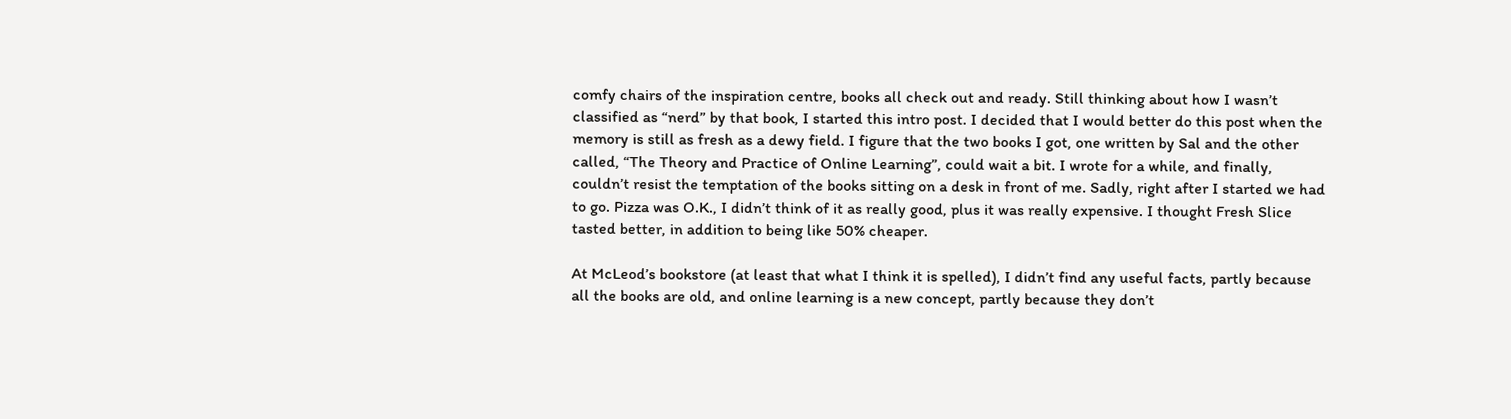comfy chairs of the inspiration centre, books all check out and ready. Still thinking about how I wasn’t classified as “nerd” by that book, I started this intro post. I decided that I would better do this post when the memory is still as fresh as a dewy field. I figure that the two books I got, one written by Sal and the other called, “The Theory and Practice of Online Learning”, could wait a bit. I wrote for a while, and finally, couldn’t resist the temptation of the books sitting on a desk in front of me. Sadly, right after I started we had to go. Pizza was O.K., I didn’t think of it as really good, plus it was really expensive. I thought Fresh Slice tasted better, in addition to being like 50% cheaper.

At McLeod’s bookstore (at least that what I think it is spelled), I didn’t find any useful facts, partly because all the books are old, and online learning is a new concept, partly because they don’t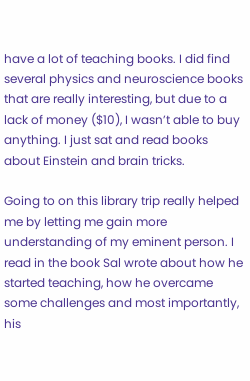have a lot of teaching books. I did find several physics and neuroscience books that are really interesting, but due to a lack of money ($10), I wasn’t able to buy anything. I just sat and read books about Einstein and brain tricks.

Going to on this library trip really helped me by letting me gain more understanding of my eminent person. I read in the book Sal wrote about how he started teaching, how he overcame some challenges and most importantly, his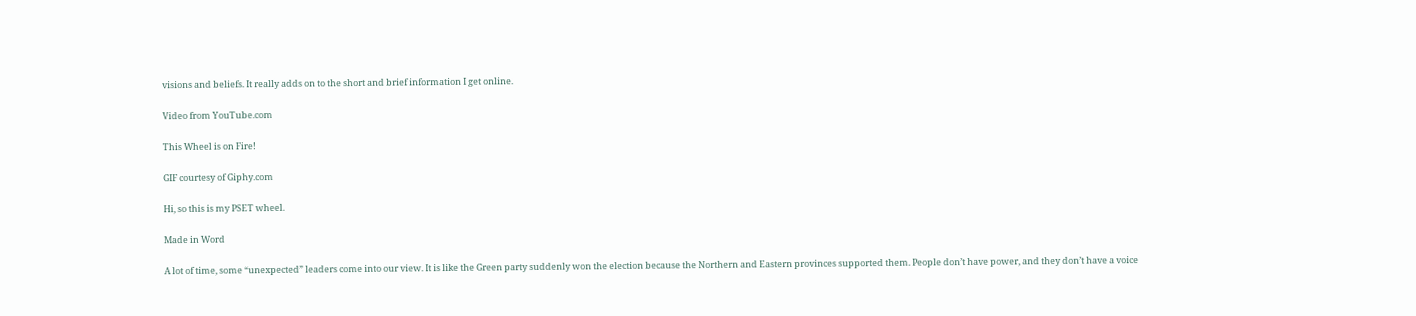visions and beliefs. It really adds on to the short and brief information I get online.

Video from YouTube.com

This Wheel is on Fire!

GIF courtesy of Giphy.com

Hi, so this is my PSET wheel.

Made in Word

A lot of time, some “unexpected” leaders come into our view. It is like the Green party suddenly won the election because the Northern and Eastern provinces supported them. People don’t have power, and they don’t have a voice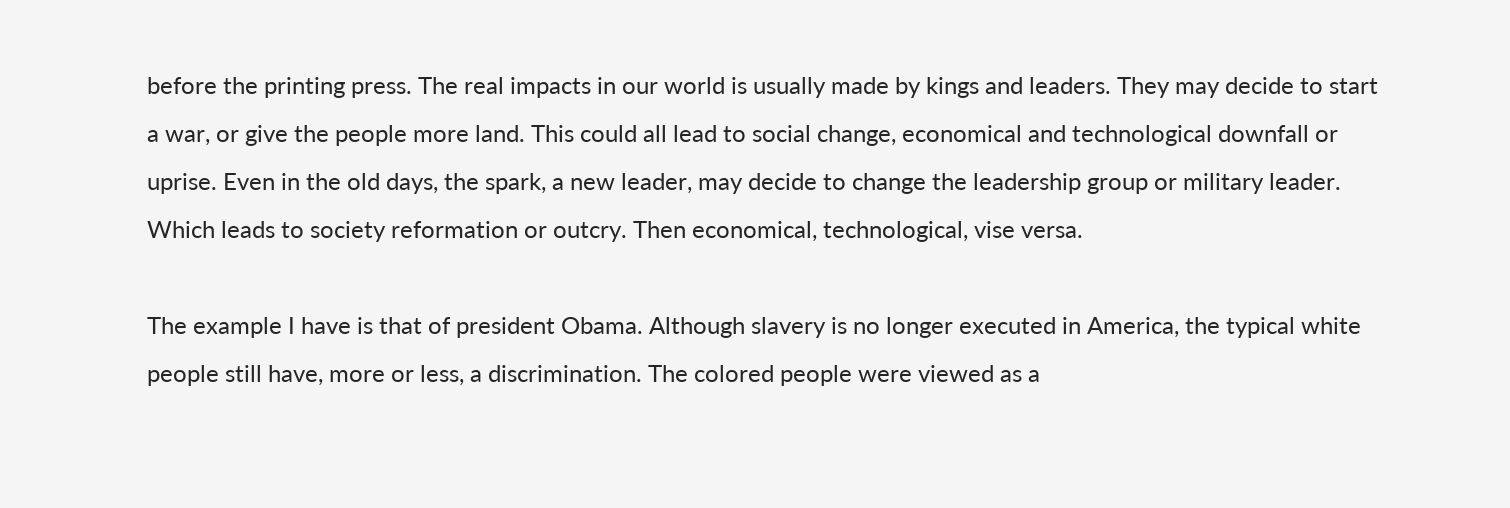before the printing press. The real impacts in our world is usually made by kings and leaders. They may decide to start a war, or give the people more land. This could all lead to social change, economical and technological downfall or uprise. Even in the old days, the spark, a new leader, may decide to change the leadership group or military leader. Which leads to society reformation or outcry. Then economical, technological, vise versa.

The example I have is that of president Obama. Although slavery is no longer executed in America, the typical white people still have, more or less, a discrimination. The colored people were viewed as a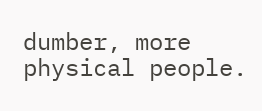dumber, more physical people.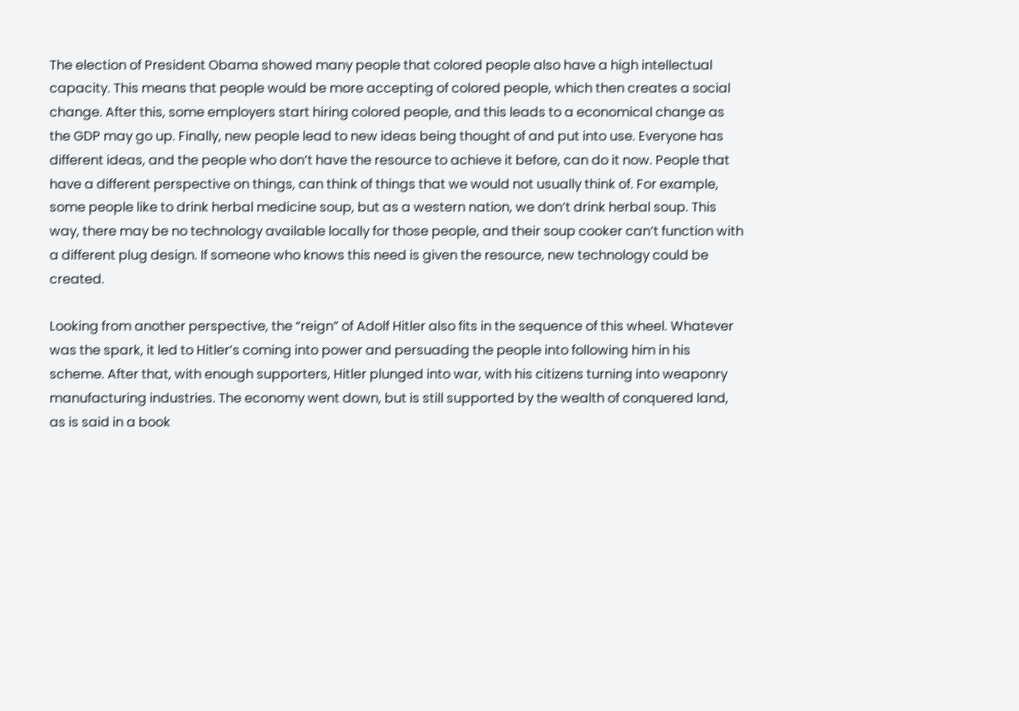The election of President Obama showed many people that colored people also have a high intellectual capacity. This means that people would be more accepting of colored people, which then creates a social change. After this, some employers start hiring colored people, and this leads to a economical change as the GDP may go up. Finally, new people lead to new ideas being thought of and put into use. Everyone has different ideas, and the people who don’t have the resource to achieve it before, can do it now. People that have a different perspective on things, can think of things that we would not usually think of. For example, some people like to drink herbal medicine soup, but as a western nation, we don’t drink herbal soup. This way, there may be no technology available locally for those people, and their soup cooker can’t function with a different plug design. If someone who knows this need is given the resource, new technology could be created.

Looking from another perspective, the “reign” of Adolf Hitler also fits in the sequence of this wheel. Whatever was the spark, it led to Hitler’s coming into power and persuading the people into following him in his scheme. After that, with enough supporters, Hitler plunged into war, with his citizens turning into weaponry manufacturing industries. The economy went down, but is still supported by the wealth of conquered land, as is said in a book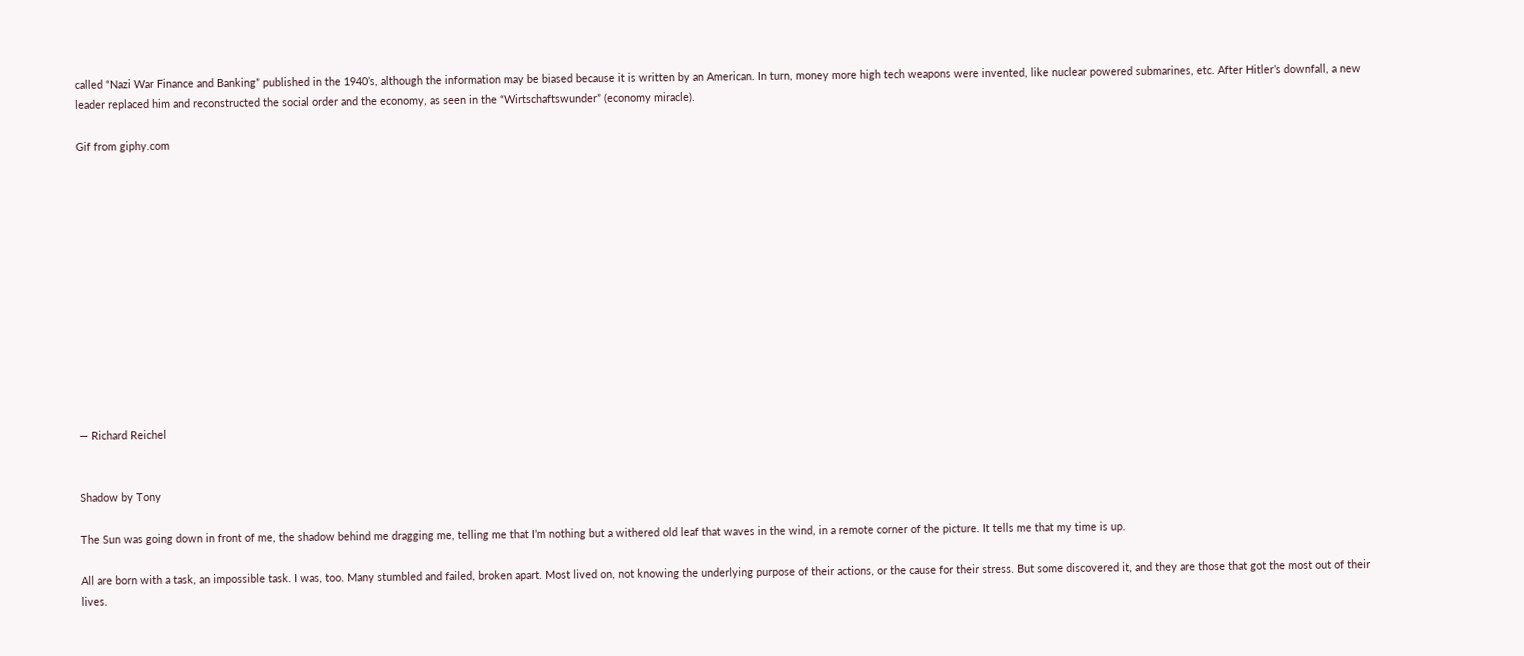called “Nazi War Finance and Banking” published in the 1940’s, although the information may be biased because it is written by an American. In turn, money more high tech weapons were invented, like nuclear powered submarines, etc. After Hitler’s downfall, a new leader replaced him and reconstructed the social order and the economy, as seen in the “Wirtschaftswunder” (economy miracle).

Gif from giphy.com













— Richard Reichel


Shadow by Tony

The Sun was going down in front of me, the shadow behind me dragging me, telling me that I’m nothing but a withered old leaf that waves in the wind, in a remote corner of the picture. It tells me that my time is up.

All are born with a task, an impossible task. I was, too. Many stumbled and failed, broken apart. Most lived on, not knowing the underlying purpose of their actions, or the cause for their stress. But some discovered it, and they are those that got the most out of their lives.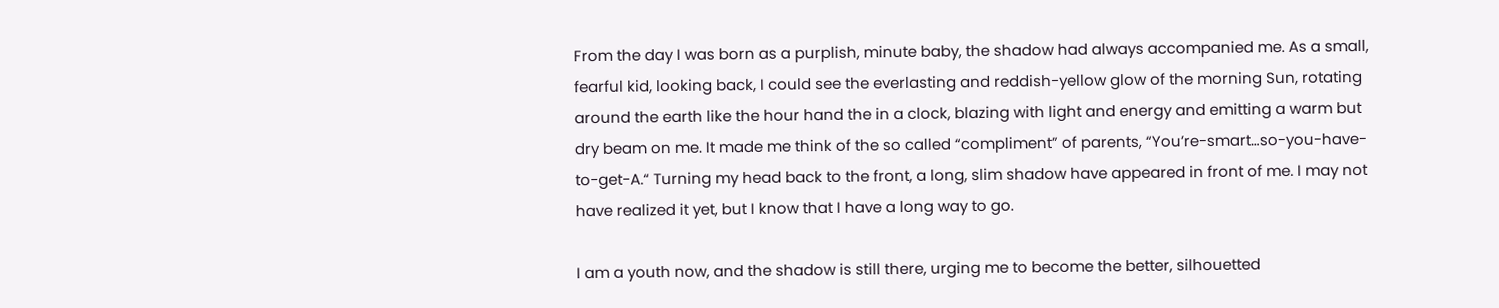From the day I was born as a purplish, minute baby, the shadow had always accompanied me. As a small, fearful kid, looking back, I could see the everlasting and reddish-yellow glow of the morning Sun, rotating around the earth like the hour hand the in a clock, blazing with light and energy and emitting a warm but dry beam on me. It made me think of the so called “compliment” of parents, “You’re-smart…so-you-have-to-get-A.“ Turning my head back to the front, a long, slim shadow have appeared in front of me. I may not have realized it yet, but I know that I have a long way to go.

I am a youth now, and the shadow is still there, urging me to become the better, silhouetted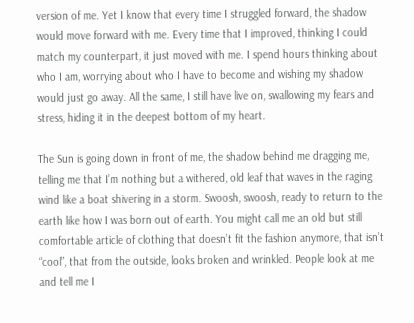version of me. Yet I know that every time I struggled forward, the shadow would move forward with me. Every time that I improved, thinking I could match my counterpart, it just moved with me. I spend hours thinking about who I am, worrying about who I have to become and wishing my shadow would just go away. All the same, I still have live on, swallowing my fears and stress, hiding it in the deepest bottom of my heart.

The Sun is going down in front of me, the shadow behind me dragging me, telling me that I’m nothing but a withered, old leaf that waves in the raging wind like a boat shivering in a storm. Swoosh, swoosh, ready to return to the earth like how I was born out of earth. You might call me an old but still comfortable article of clothing that doesn’t fit the fashion anymore, that isn’t “cool”, that from the outside, looks broken and wrinkled. People look at me and tell me I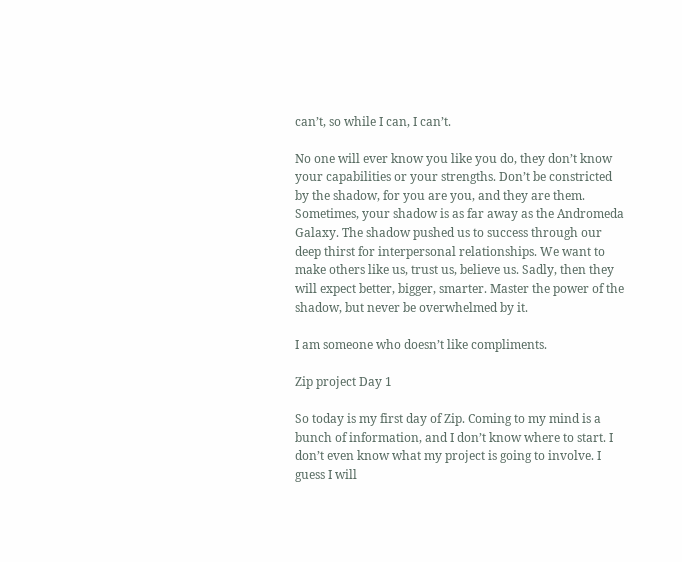can’t, so while I can, I can’t.

No one will ever know you like you do, they don’t know your capabilities or your strengths. Don’t be constricted by the shadow, for you are you, and they are them. Sometimes, your shadow is as far away as the Andromeda Galaxy. The shadow pushed us to success through our deep thirst for interpersonal relationships. We want to make others like us, trust us, believe us. Sadly, then they will expect better, bigger, smarter. Master the power of the shadow, but never be overwhelmed by it.

I am someone who doesn’t like compliments.

Zip project Day 1

So today is my first day of Zip. Coming to my mind is a bunch of information, and I don’t know where to start. I don’t even know what my project is going to involve. I guess I will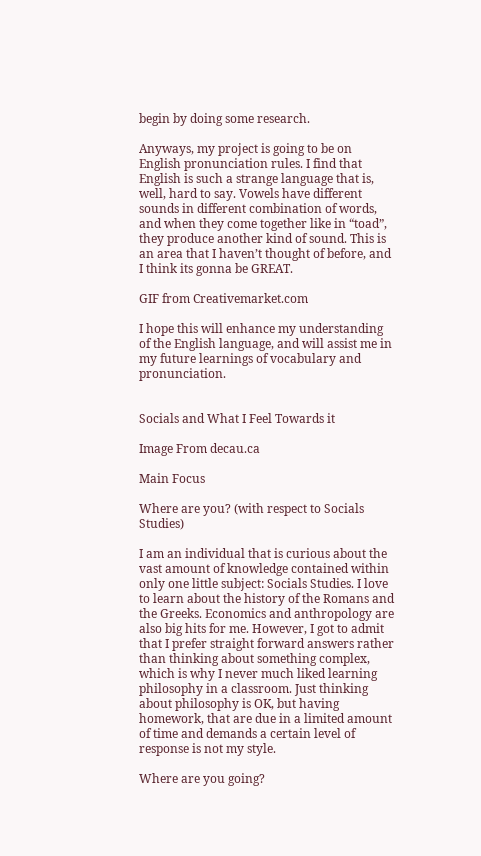begin by doing some research.

Anyways, my project is going to be on English pronunciation rules. I find that English is such a strange language that is, well, hard to say. Vowels have different sounds in different combination of words, and when they come together like in “toad”, they produce another kind of sound. This is an area that I haven’t thought of before, and I think its gonna be GREAT.

GIF from Creativemarket.com

I hope this will enhance my understanding of the English language, and will assist me in my future learnings of vocabulary and pronunciation.


Socials and What I Feel Towards it

Image From decau.ca

Main Focus

Where are you? (with respect to Socials Studies)

I am an individual that is curious about the vast amount of knowledge contained within only one little subject: Socials Studies. I love to learn about the history of the Romans and the Greeks. Economics and anthropology are also big hits for me. However, I got to admit that I prefer straight forward answers rather than thinking about something complex, which is why I never much liked learning philosophy in a classroom. Just thinking about philosophy is OK, but having homework, that are due in a limited amount of time and demands a certain level of response is not my style.

Where are you going?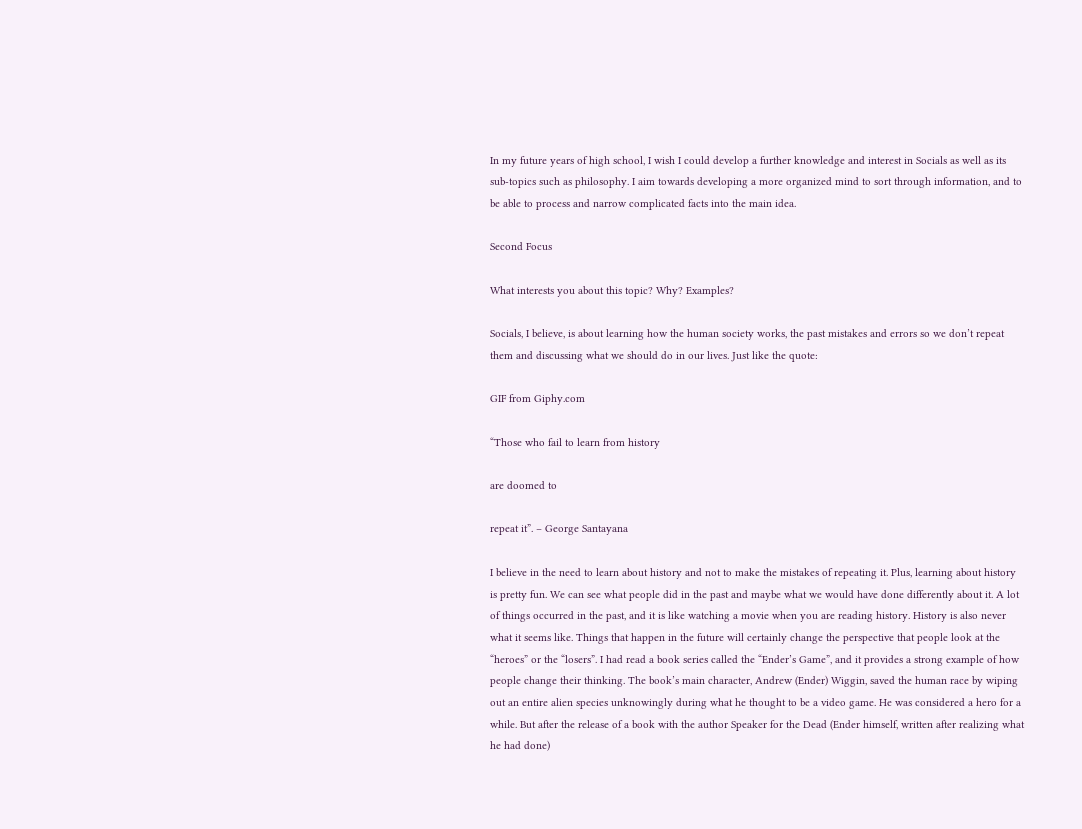In my future years of high school, I wish I could develop a further knowledge and interest in Socials as well as its sub-topics such as philosophy. I aim towards developing a more organized mind to sort through information, and to be able to process and narrow complicated facts into the main idea.

Second Focus

What interests you about this topic? Why? Examples?

Socials, I believe, is about learning how the human society works, the past mistakes and errors so we don’t repeat them and discussing what we should do in our lives. Just like the quote:

GIF from Giphy.com

“Those who fail to learn from history

are doomed to

repeat it”. – George Santayana

I believe in the need to learn about history and not to make the mistakes of repeating it. Plus, learning about history is pretty fun. We can see what people did in the past and maybe what we would have done differently about it. A lot of things occurred in the past, and it is like watching a movie when you are reading history. History is also never what it seems like. Things that happen in the future will certainly change the perspective that people look at the “heroes” or the “losers”. I had read a book series called the “Ender’s Game”, and it provides a strong example of how people change their thinking. The book’s main character, Andrew (Ender) Wiggin, saved the human race by wiping out an entire alien species unknowingly during what he thought to be a video game. He was considered a hero for a while. But after the release of a book with the author Speaker for the Dead (Ender himself, written after realizing what he had done)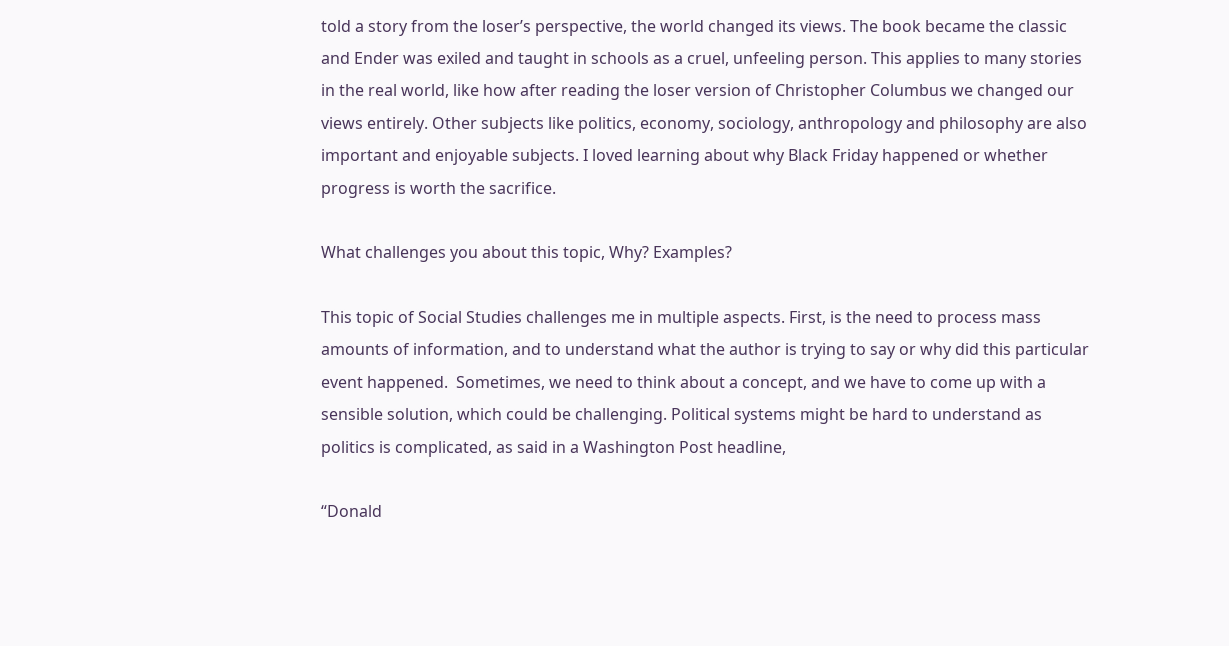told a story from the loser’s perspective, the world changed its views. The book became the classic and Ender was exiled and taught in schools as a cruel, unfeeling person. This applies to many stories in the real world, like how after reading the loser version of Christopher Columbus we changed our views entirely. Other subjects like politics, economy, sociology, anthropology and philosophy are also important and enjoyable subjects. I loved learning about why Black Friday happened or whether progress is worth the sacrifice.

What challenges you about this topic, Why? Examples?

This topic of Social Studies challenges me in multiple aspects. First, is the need to process mass amounts of information, and to understand what the author is trying to say or why did this particular event happened.  Sometimes, we need to think about a concept, and we have to come up with a sensible solution, which could be challenging. Political systems might be hard to understand as politics is complicated, as said in a Washington Post headline,

“Donald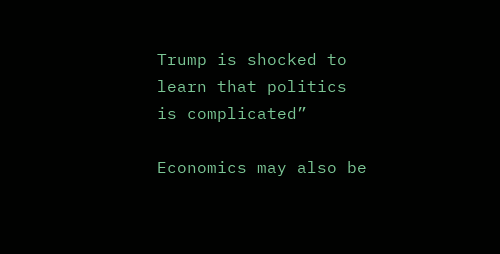Trump is shocked to learn that politics is complicated”

Economics may also be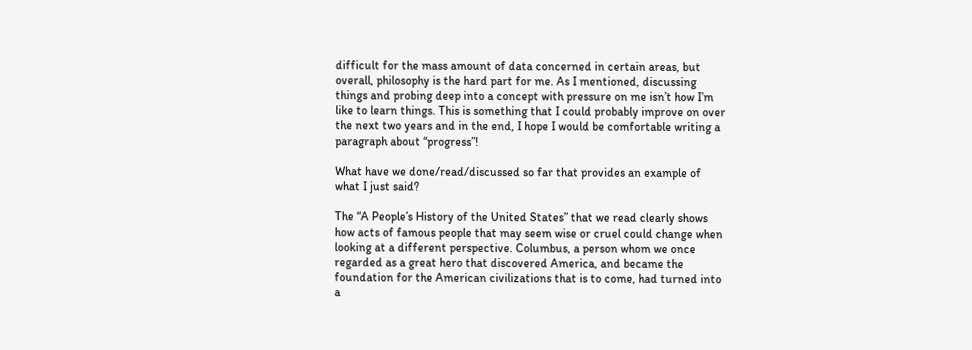difficult for the mass amount of data concerned in certain areas, but overall, philosophy is the hard part for me. As I mentioned, discussing things and probing deep into a concept with pressure on me isn’t how I’m like to learn things. This is something that I could probably improve on over the next two years and in the end, I hope I would be comfortable writing a paragraph about “progress”!

What have we done/read/discussed so far that provides an example of what I just said?

The “A People’s History of the United States” that we read clearly shows how acts of famous people that may seem wise or cruel could change when looking at a different perspective. Columbus, a person whom we once regarded as a great hero that discovered America, and became the foundation for the American civilizations that is to come, had turned into a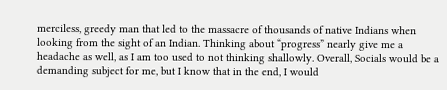merciless, greedy man that led to the massacre of thousands of native Indians when looking from the sight of an Indian. Thinking about “progress” nearly give me a headache as well, as I am too used to not thinking shallowly. Overall, Socials would be a demanding subject for me, but I know that in the end, I would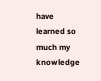have learned so much my knowledge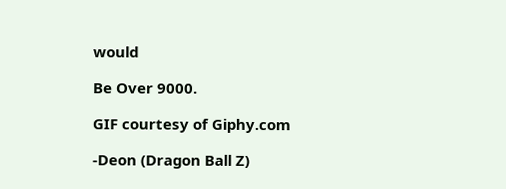would

Be Over 9000.

GIF courtesy of Giphy.com

-Deon (Dragon Ball Z)